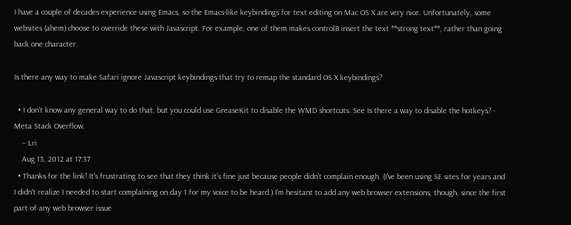I have a couple of decades experience using Emacs, so the Emacs-like keybindings for text editing on Mac OS X are very nice. Unfortunately, some websites (ahem) choose to override these with Javascript. For example, one of them makes controlB insert the text **strong text**, rather than going back one character.

Is there any way to make Safari ignore Javascript keybindings that try to remap the standard OS X keybindings?

  • I don't know any general way to do that, but you could use GreaseKit to disable the WMD shortcuts. See Is there a way to disable the hotkeys? - Meta Stack Overflow.
    – Lri
    Aug 13, 2012 at 17:37
  • Thanks for the link! It's frustrating to see that they think it's fine just because people didn't complain enough. (I've been using SE sites for years and I didn't realize I needed to start complaining on day 1 for my voice to be heard.) I'm hesitant to add any web browser extensions, though, since the first part of any web browser issue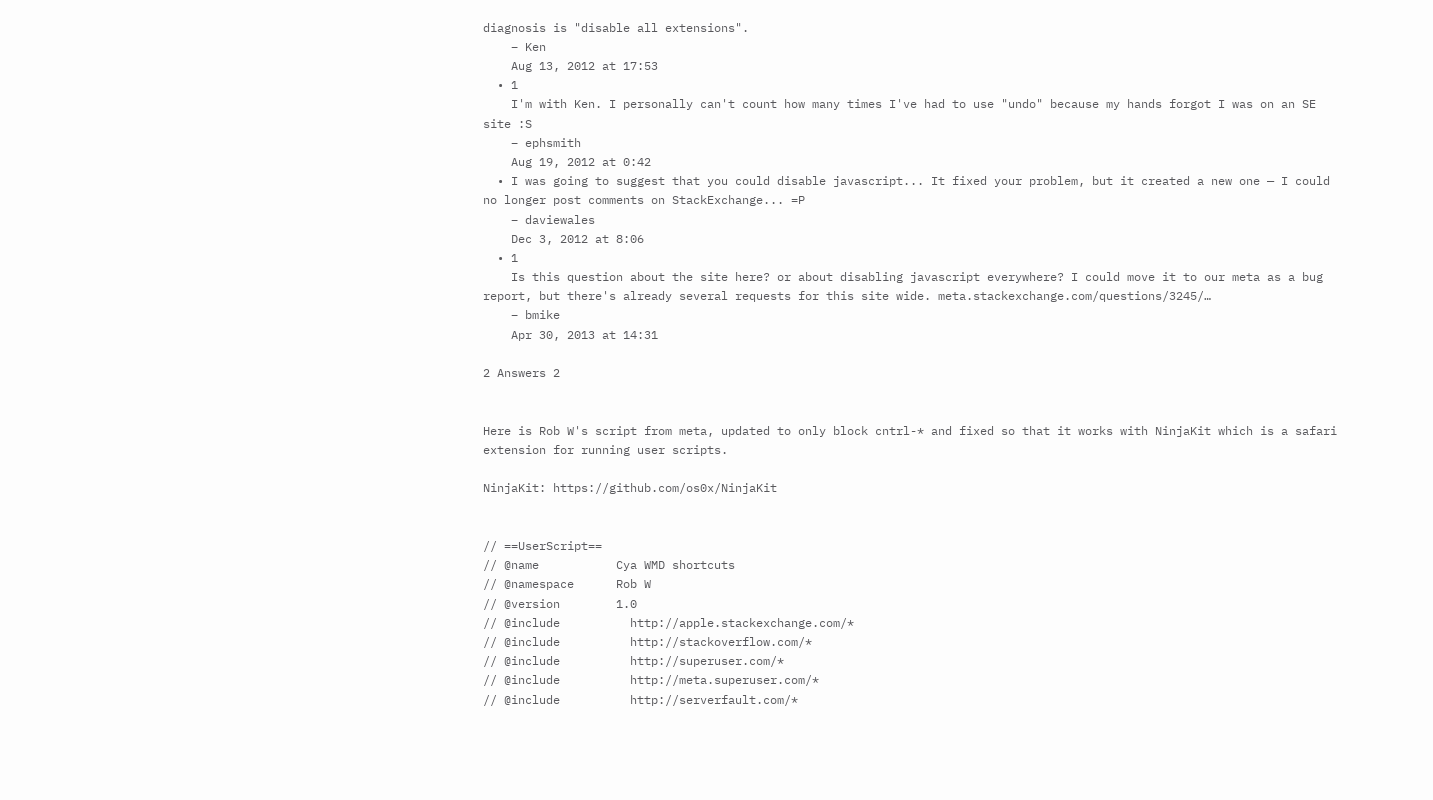diagnosis is "disable all extensions".
    – Ken
    Aug 13, 2012 at 17:53
  • 1
    I'm with Ken. I personally can't count how many times I've had to use "undo" because my hands forgot I was on an SE site :S
    – ephsmith
    Aug 19, 2012 at 0:42
  • I was going to suggest that you could disable javascript... It fixed your problem, but it created a new one — I could no longer post comments on StackExchange... =P
    – daviewales
    Dec 3, 2012 at 8:06
  • 1
    Is this question about the site here? or about disabling javascript everywhere? I could move it to our meta as a bug report, but there's already several requests for this site wide. meta.stackexchange.com/questions/3245/…
    – bmike
    Apr 30, 2013 at 14:31

2 Answers 2


Here is Rob W's script from meta, updated to only block cntrl-* and fixed so that it works with NinjaKit which is a safari extension for running user scripts.

NinjaKit: https://github.com/os0x/NinjaKit


// ==UserScript==
// @name           Cya WMD shortcuts
// @namespace      Rob W
// @version        1.0
// @include          http://apple.stackexchange.com/*
// @include          http://stackoverflow.com/*
// @include          http://superuser.com/*
// @include          http://meta.superuser.com/*
// @include          http://serverfault.com/*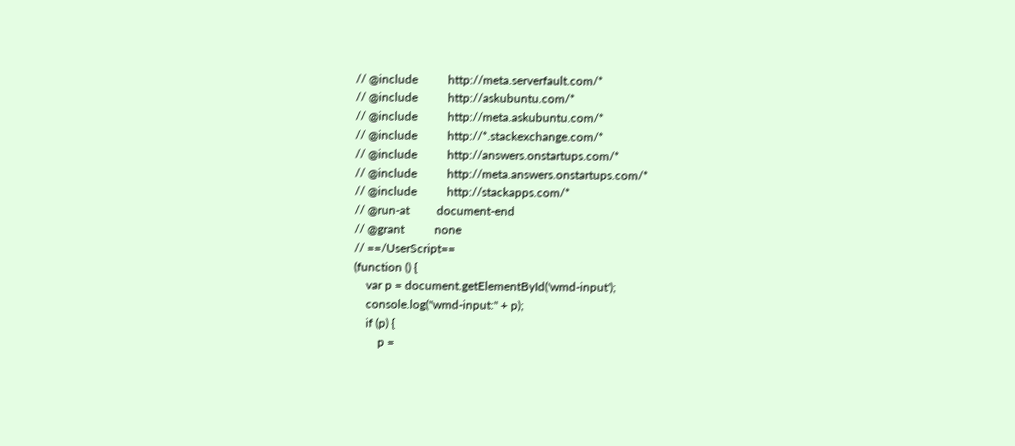// @include          http://meta.serverfault.com/*
// @include          http://askubuntu.com/*
// @include          http://meta.askubuntu.com/*
// @include          http://*.stackexchange.com/*
// @include          http://answers.onstartups.com/*
// @include          http://meta.answers.onstartups.com/*
// @include          http://stackapps.com/*
// @run-at         document-end
// @grant          none
// ==/UserScript==
(function () {
    var p = document.getElementById('wmd-input');
    console.log("wmd-input:" + p);
    if (p) {
        p =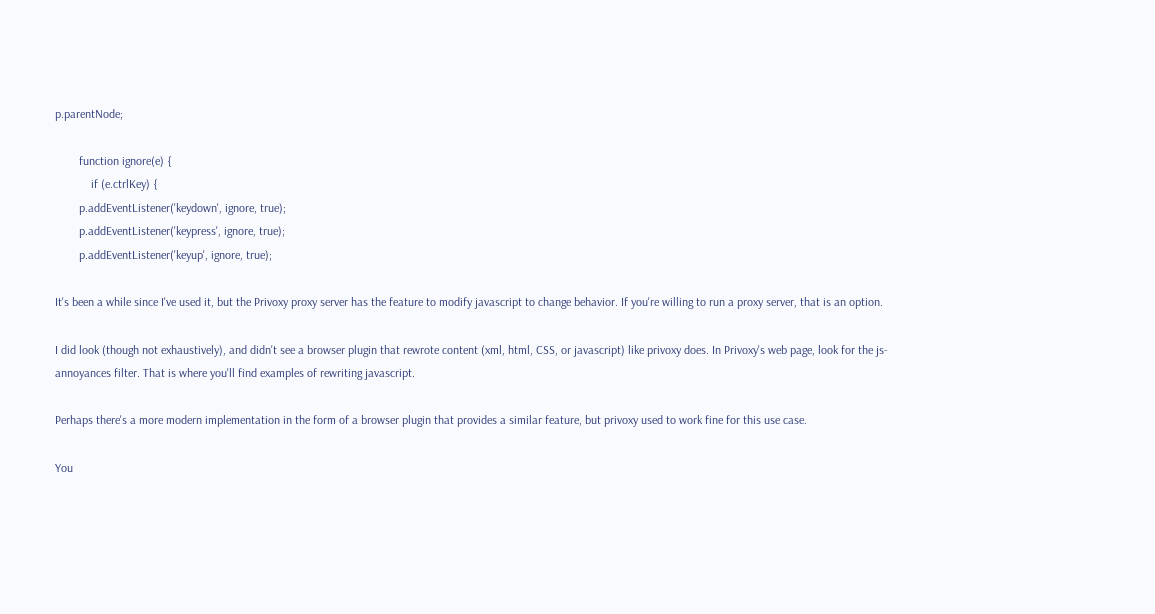p.parentNode;

        function ignore(e) {
            if (e.ctrlKey) {
        p.addEventListener('keydown', ignore, true);
        p.addEventListener('keypress', ignore, true);
        p.addEventListener('keyup', ignore, true);

It's been a while since I've used it, but the Privoxy proxy server has the feature to modify javascript to change behavior. If you're willing to run a proxy server, that is an option.

I did look (though not exhaustively), and didn't see a browser plugin that rewrote content (xml, html, CSS, or javascript) like privoxy does. In Privoxy's web page, look for the js-annoyances filter. That is where you'll find examples of rewriting javascript.

Perhaps there's a more modern implementation in the form of a browser plugin that provides a similar feature, but privoxy used to work fine for this use case.

You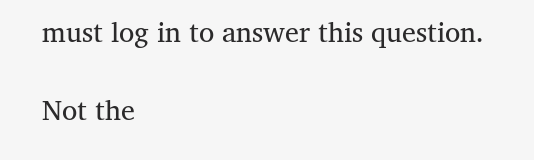must log in to answer this question.

Not the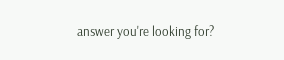answer you're looking for?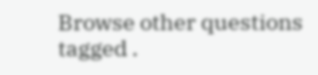Browse other questions tagged .